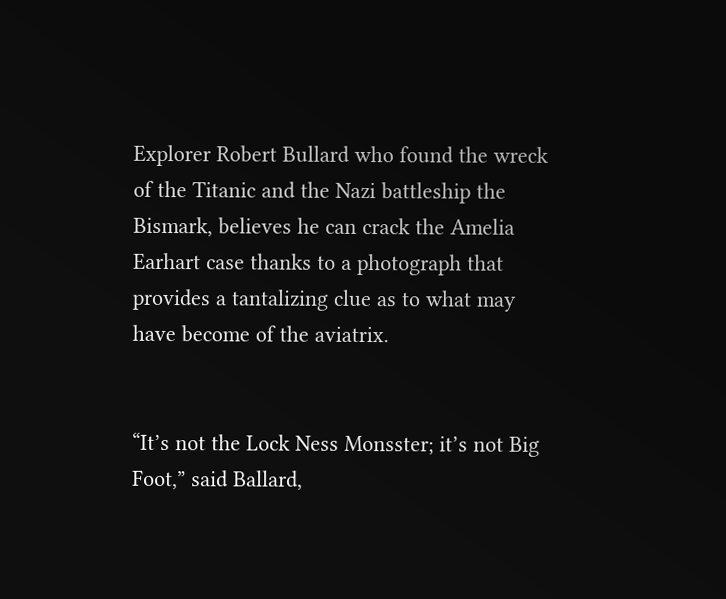Explorer Robert Bullard who found the wreck of the Titanic and the Nazi battleship the Bismark, believes he can crack the Amelia Earhart case thanks to a photograph that provides a tantalizing clue as to what may have become of the aviatrix.


“It’s not the Lock Ness Monsster; it’s not Big Foot,” said Ballard,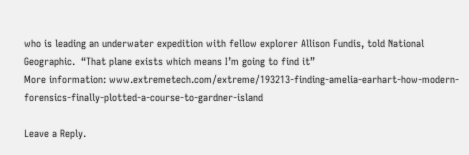who is leading an underwater expedition with fellow explorer Allison Fundis, told National Geographic.  “That plane exists which means I’m going to find it”
More information: www.extremetech.com/extreme/193213-finding-amelia-earhart-how-modern-forensics-finally-plotted-a-course-to-gardner-island

Leave a Reply.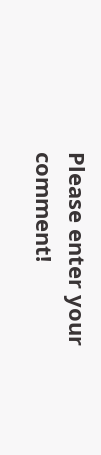Please enter your comment!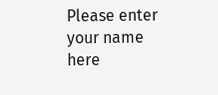Please enter your name here